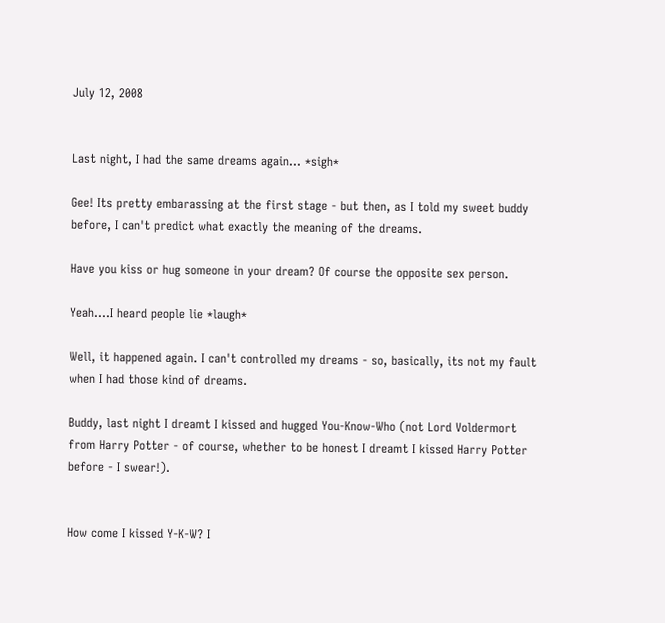July 12, 2008


Last night, I had the same dreams again... *sigh*

Gee! Its pretty embarassing at the first stage - but then, as I told my sweet buddy before, I can't predict what exactly the meaning of the dreams.

Have you kiss or hug someone in your dream? Of course the opposite sex person.

Yeah....I heard people lie *laugh*

Well, it happened again. I can't controlled my dreams - so, basically, its not my fault when I had those kind of dreams.

Buddy, last night I dreamt I kissed and hugged You-Know-Who (not Lord Voldermort from Harry Potter - of course, whether to be honest I dreamt I kissed Harry Potter before - I swear!).


How come I kissed Y-K-W? I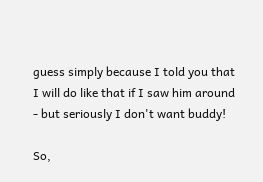guess simply because I told you that I will do like that if I saw him around - but seriously I don't want buddy!

So,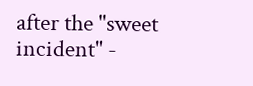after the "sweet incident" -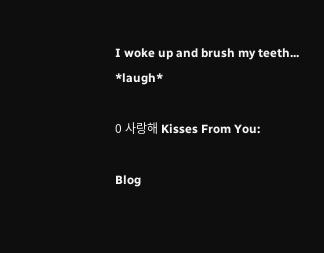I woke up and brush my teeth... *laugh*

0 사랑해 Kisses From You:

Blog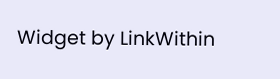Widget by LinkWithin